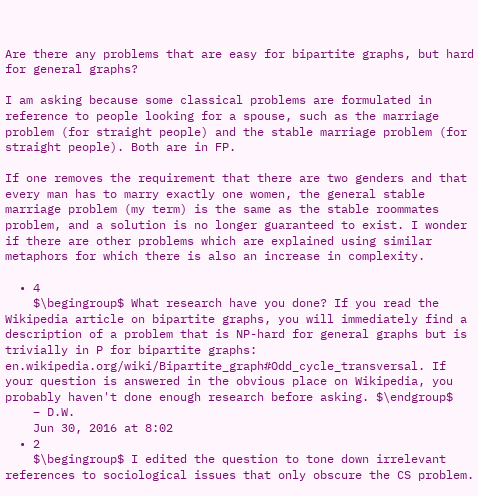Are there any problems that are easy for bipartite graphs, but hard for general graphs?

I am asking because some classical problems are formulated in reference to people looking for a spouse, such as the marriage problem (for straight people) and the stable marriage problem (for straight people). Both are in FP.

If one removes the requirement that there are two genders and that every man has to marry exactly one women, the general stable marriage problem (my term) is the same as the stable roommates problem, and a solution is no longer guaranteed to exist. I wonder if there are other problems which are explained using similar metaphors for which there is also an increase in complexity.

  • 4
    $\begingroup$ What research have you done? If you read the Wikipedia article on bipartite graphs, you will immediately find a description of a problem that is NP-hard for general graphs but is trivially in P for bipartite graphs: en.wikipedia.org/wiki/Bipartite_graph#Odd_cycle_transversal. If your question is answered in the obvious place on Wikipedia, you probably haven't done enough research before asking. $\endgroup$
    – D.W.
    Jun 30, 2016 at 8:02
  • 2
    $\begingroup$ I edited the question to tone down irrelevant references to sociological issues that only obscure the CS problem.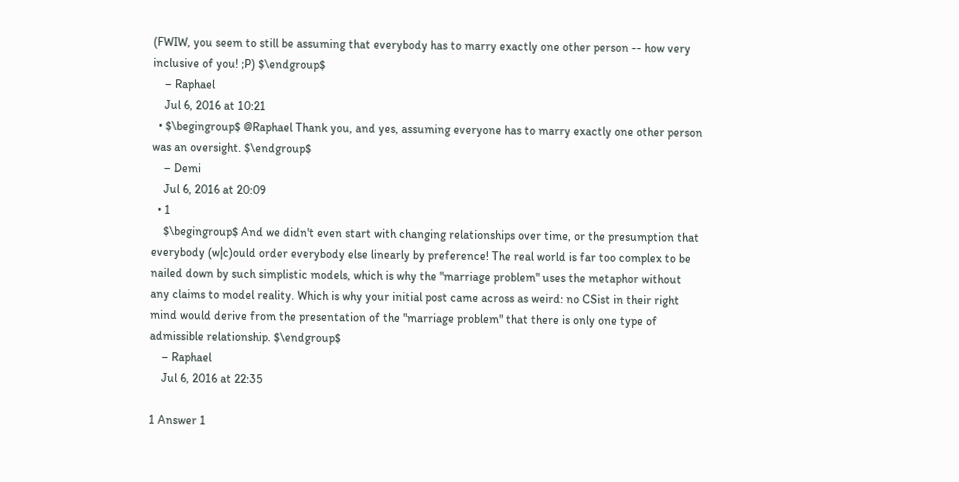(FWIW, you seem to still be assuming that everybody has to marry exactly one other person -- how very inclusive of you! ;P) $\endgroup$
    – Raphael
    Jul 6, 2016 at 10:21
  • $\begingroup$ @Raphael Thank you, and yes, assuming everyone has to marry exactly one other person was an oversight. $\endgroup$
    – Demi
    Jul 6, 2016 at 20:09
  • 1
    $\begingroup$ And we didn't even start with changing relationships over time, or the presumption that everybody (w|c)ould order everybody else linearly by preference! The real world is far too complex to be nailed down by such simplistic models, which is why the "marriage problem" uses the metaphor without any claims to model reality. Which is why your initial post came across as weird: no CSist in their right mind would derive from the presentation of the "marriage problem" that there is only one type of admissible relationship. $\endgroup$
    – Raphael
    Jul 6, 2016 at 22:35

1 Answer 1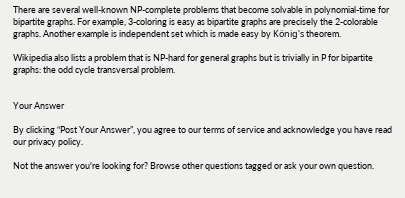There are several well-known NP-complete problems that become solvable in polynomial-time for bipartite graphs. For example, 3-coloring is easy as bipartite graphs are precisely the 2-colorable graphs. Another example is independent set which is made easy by König's theorem.

Wikipedia also lists a problem that is NP-hard for general graphs but is trivially in P for bipartite graphs: the odd cycle transversal problem.


Your Answer

By clicking “Post Your Answer”, you agree to our terms of service and acknowledge you have read our privacy policy.

Not the answer you're looking for? Browse other questions tagged or ask your own question.